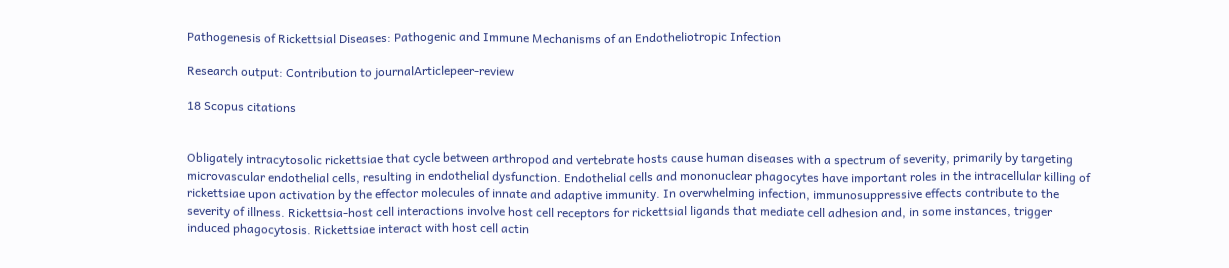Pathogenesis of Rickettsial Diseases: Pathogenic and Immune Mechanisms of an Endotheliotropic Infection

Research output: Contribution to journalArticlepeer-review

18 Scopus citations


Obligately intracytosolic rickettsiae that cycle between arthropod and vertebrate hosts cause human diseases with a spectrum of severity, primarily by targeting microvascular endothelial cells, resulting in endothelial dysfunction. Endothelial cells and mononuclear phagocytes have important roles in the intracellular killing of rickettsiae upon activation by the effector molecules of innate and adaptive immunity. In overwhelming infection, immunosuppressive effects contribute to the severity of illness. Rickettsia-host cell interactions involve host cell receptors for rickettsial ligands that mediate cell adhesion and, in some instances, trigger induced phagocytosis. Rickettsiae interact with host cell actin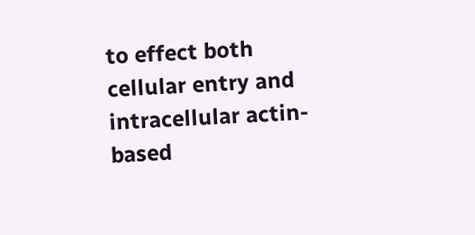to effect both cellular entry and intracellular actin-based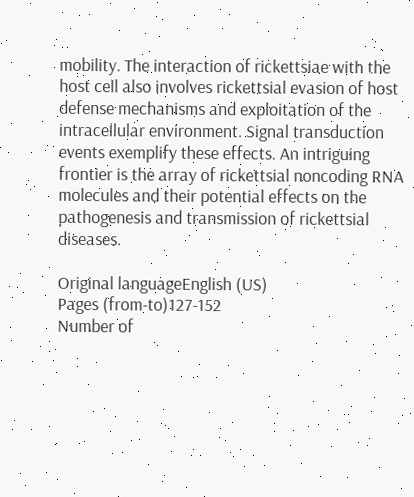mobility. The interaction of rickettsiae with the host cell also involves rickettsial evasion of host defense mechanisms and exploitation of the intracellular environment. Signal transduction events exemplify these effects. An intriguing frontier is the array of rickettsial noncoding RNA molecules and their potential effects on the pathogenesis and transmission of rickettsial diseases.

Original languageEnglish (US)
Pages (from-to)127-152
Number of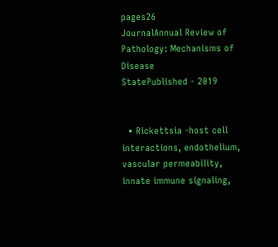pages26
JournalAnnual Review of Pathology: Mechanisms of Disease
StatePublished - 2019


  • Rickettsia -host cell interactions, endothelium, vascular permeability, innate immune signaling,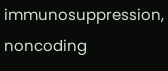immunosuppression, noncoding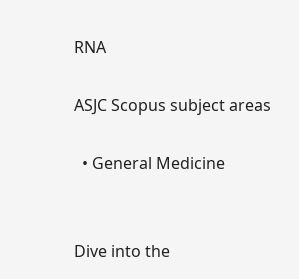RNA

ASJC Scopus subject areas

  • General Medicine


Dive into the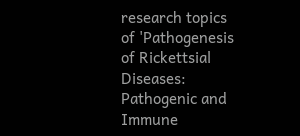research topics of 'Pathogenesis of Rickettsial Diseases: Pathogenic and Immune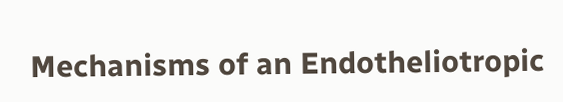Mechanisms of an Endotheliotropic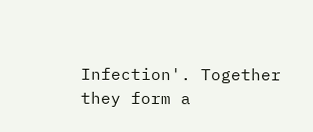Infection'. Together they form a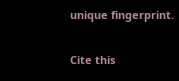unique fingerprint.

Cite this